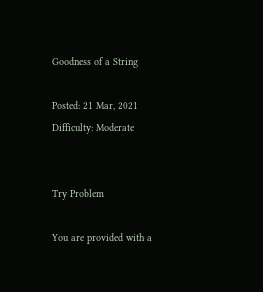Goodness of a String

Posted: 21 Mar, 2021
Difficulty: Moderate


Try Problem

You are provided with a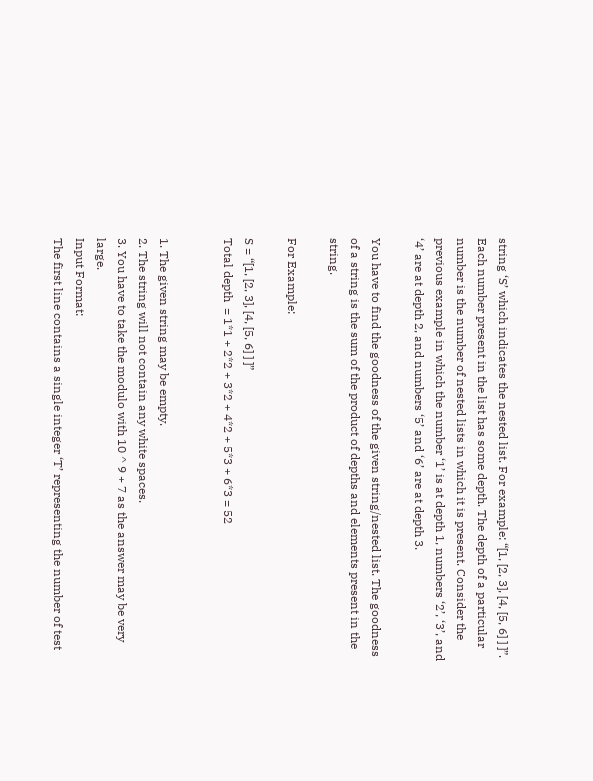string ‘S’ which indicates the nested list. For example: “[1, [2, 3], [4, [5, 6] ] ]”. Each number present in the list has some depth. The depth of a particular number is the number of nested lists in which it is present. Consider the previous example in which the number ‘1’ is at depth 1, numbers ‘2’, ‘3’, and ‘4’ are at depth 2, and numbers ‘5’ and ‘6’ are at depth 3.

You have to find the goodness of the given string/nested list. The goodness of a string is the sum of the product of depths and elements present in the string.

For Example:

S = “[1, [2, 3], [4, [5, 6] ] ]”
Total depth  = 1*1 + 2*2 + 3*2 + 4*2 + 5*3 + 6*3 = 52


1. The given string may be empty.
2. The string will not contain any white spaces.
3. You have to take the modulo with 10 ^ 9 + 7 as the answer may be very large.
Input Format:
The first line contains a single integer ‘T’ representing the number of test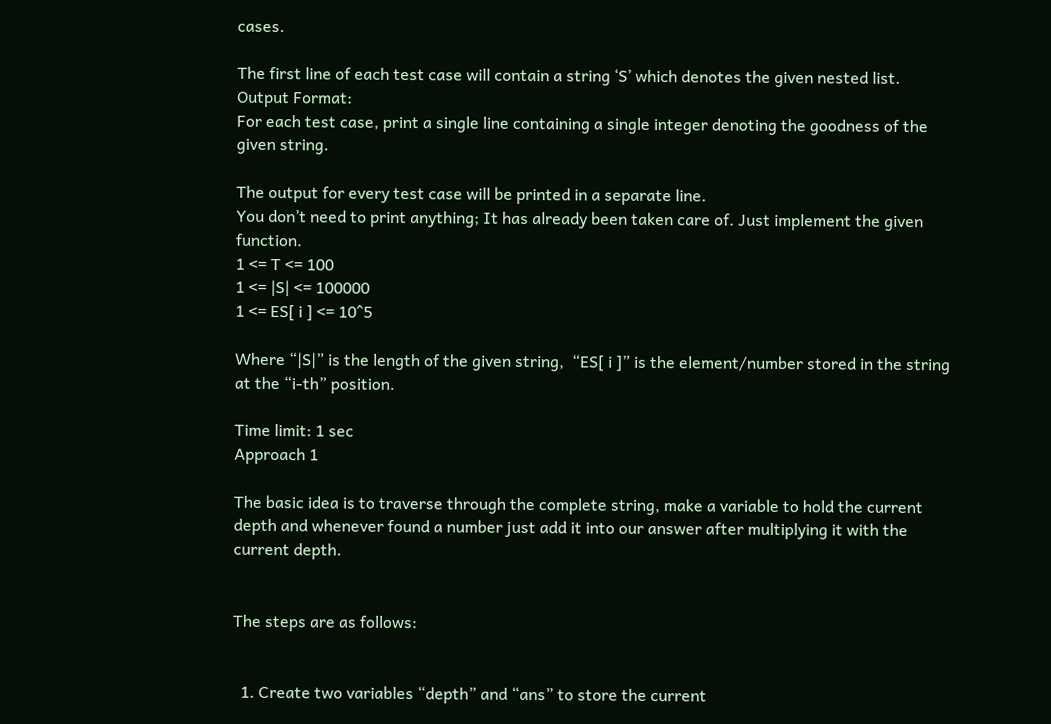cases.

The first line of each test case will contain a string ‘S’ which denotes the given nested list.
Output Format:
For each test case, print a single line containing a single integer denoting the goodness of the given string.

The output for every test case will be printed in a separate line.
You don’t need to print anything; It has already been taken care of. Just implement the given function.
1 <= T <= 100
1 <= |S| <= 100000
1 <= ES[ i ] <= 10^5

Where “|S|” is the length of the given string,  “ES[ i ]” is the element/number stored in the string at the “i-th” position.

Time limit: 1 sec
Approach 1

The basic idea is to traverse through the complete string, make a variable to hold the current depth and whenever found a number just add it into our answer after multiplying it with the current depth.


The steps are as follows:


  1. Create two variables “depth” and “ans” to store the current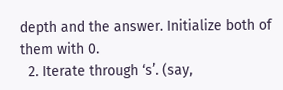depth and the answer. Initialize both of them with 0.
  2. Iterate through ‘s’. (say,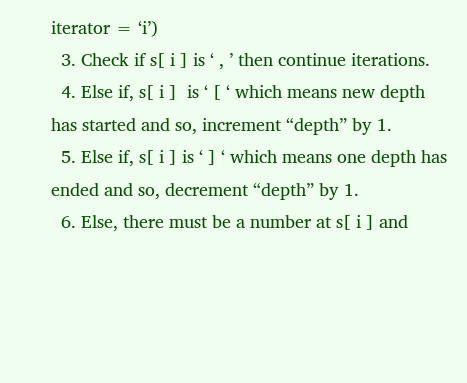iterator = ‘i’)
  3. Check if s[ i ] is ‘ , ’ then continue iterations.
  4. Else if, s[ i ]  is ‘ [ ‘ which means new depth has started and so, increment “depth” by 1.
  5. Else if, s[ i ] is ‘ ] ‘ which means one depth has ended and so, decrement “depth” by 1.
  6. Else, there must be a number at s[ i ] and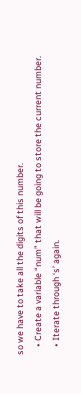so we have to take all the digits of this number.
    • Create a variable “num” that will be going to store the current number.
    • Iterate through ‘s’ again.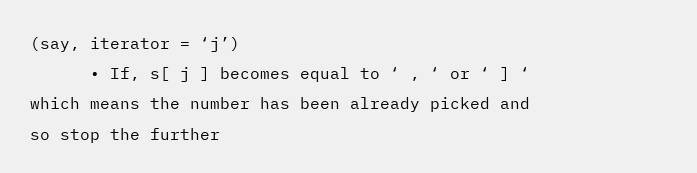(say, iterator = ‘j’)
      • If, s[ j ] becomes equal to ‘ , ‘ or ‘ ] ‘ which means the number has been already picked and so stop the further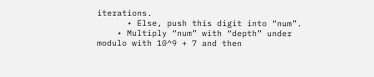iterations.
      • Else, push this digit into “num”.
    • Multiply “num” with “depth” under modulo with 10^9 + 7 and then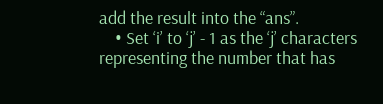add the result into the “ans”.
    • Set ‘i’ to ‘j’ - 1 as the ‘j’ characters representing the number that has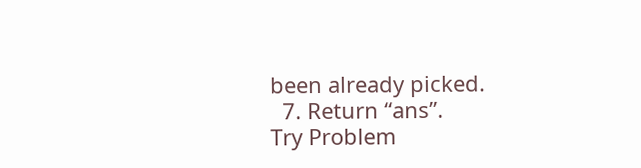been already picked.
  7. Return “ans”.
Try Problem